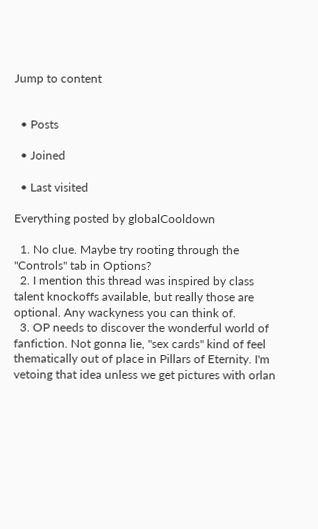Jump to content


  • Posts

  • Joined

  • Last visited

Everything posted by globalCooldown

  1. No clue. Maybe try rooting through the "Controls" tab in Options?
  2. I mention this thread was inspired by class talent knockoffs available, but really those are optional. Any wackyness you can think of.
  3. OP needs to discover the wonderful world of fanfiction. Not gonna lie, "sex cards" kind of feel thematically out of place in Pillars of Eternity. I'm vetoing that idea unless we get pictures with orlan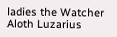ladies the Watcher Aloth Luzarius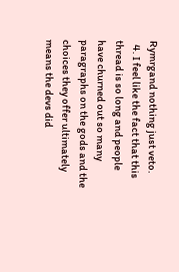Rymrgand nothing just veto.
  4. I feel like the fact that this thread is so long and people have churned out so many paragraphs on the gods and the choices they offer ultimately means the devs did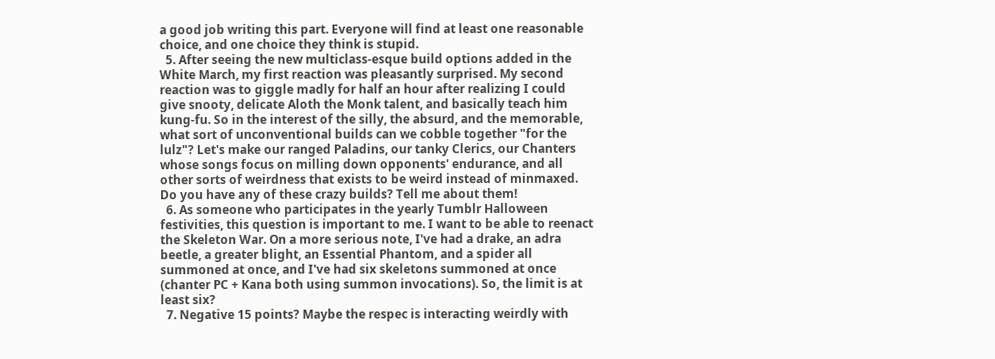a good job writing this part. Everyone will find at least one reasonable choice, and one choice they think is stupid.
  5. After seeing the new multiclass-esque build options added in the White March, my first reaction was pleasantly surprised. My second reaction was to giggle madly for half an hour after realizing I could give snooty, delicate Aloth the Monk talent, and basically teach him kung-fu. So in the interest of the silly, the absurd, and the memorable, what sort of unconventional builds can we cobble together "for the lulz"? Let's make our ranged Paladins, our tanky Clerics, our Chanters whose songs focus on milling down opponents' endurance, and all other sorts of weirdness that exists to be weird instead of minmaxed. Do you have any of these crazy builds? Tell me about them!
  6. As someone who participates in the yearly Tumblr Halloween festivities, this question is important to me. I want to be able to reenact the Skeleton War. On a more serious note, I've had a drake, an adra beetle, a greater blight, an Essential Phantom, and a spider all summoned at once, and I've had six skeletons summoned at once (chanter PC + Kana both using summon invocations). So, the limit is at least six?
  7. Negative 15 points? Maybe the respec is interacting weirdly with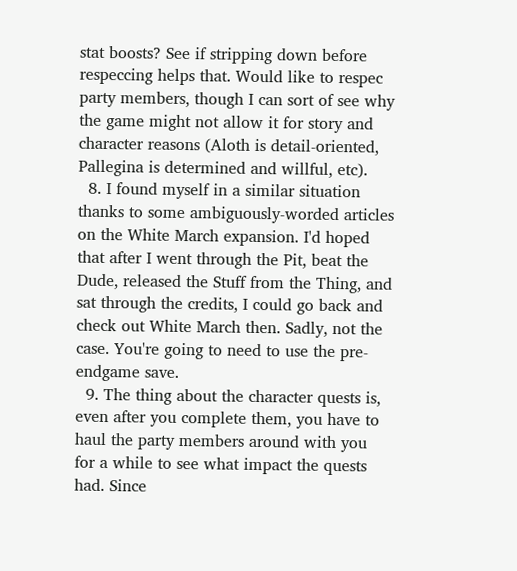stat boosts? See if stripping down before respeccing helps that. Would like to respec party members, though I can sort of see why the game might not allow it for story and character reasons (Aloth is detail-oriented, Pallegina is determined and willful, etc).
  8. I found myself in a similar situation thanks to some ambiguously-worded articles on the White March expansion. I'd hoped that after I went through the Pit, beat the Dude, released the Stuff from the Thing, and sat through the credits, I could go back and check out White March then. Sadly, not the case. You're going to need to use the pre-endgame save.
  9. The thing about the character quests is, even after you complete them, you have to haul the party members around with you for a while to see what impact the quests had. Since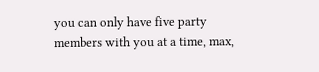you can only have five party members with you at a time, max,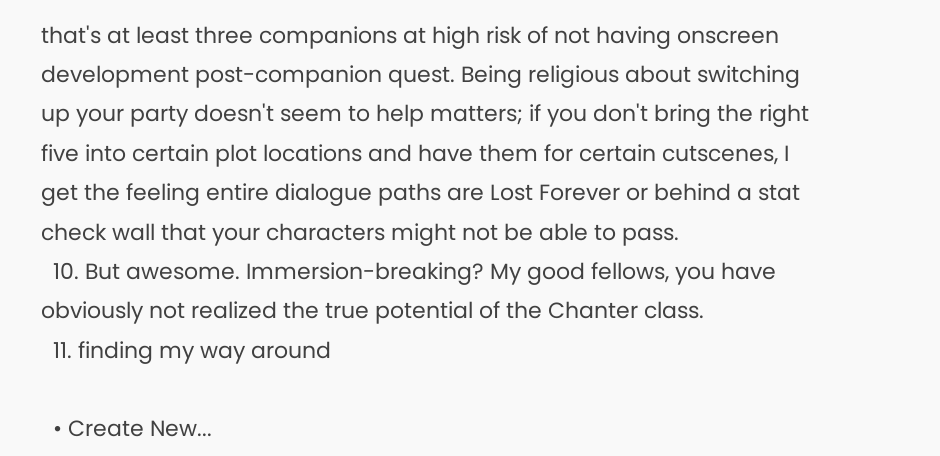that's at least three companions at high risk of not having onscreen development post-companion quest. Being religious about switching up your party doesn't seem to help matters; if you don't bring the right five into certain plot locations and have them for certain cutscenes, I get the feeling entire dialogue paths are Lost Forever or behind a stat check wall that your characters might not be able to pass.
  10. But awesome. Immersion-breaking? My good fellows, you have obviously not realized the true potential of the Chanter class.
  11. finding my way around

  • Create New...